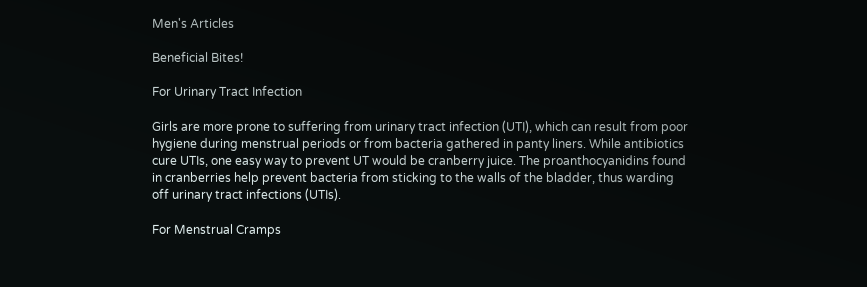Men's Articles

Beneficial Bites!

For Urinary Tract Infection

Girls are more prone to suffering from urinary tract infection (UTI), which can result from poor hygiene during menstrual periods or from bacteria gathered in panty liners. While antibiotics cure UTIs, one easy way to prevent UT would be cranberry juice. The proanthocyanidins found in cranberries help prevent bacteria from sticking to the walls of the bladder, thus warding off urinary tract infections (UTIs).

For Menstrual Cramps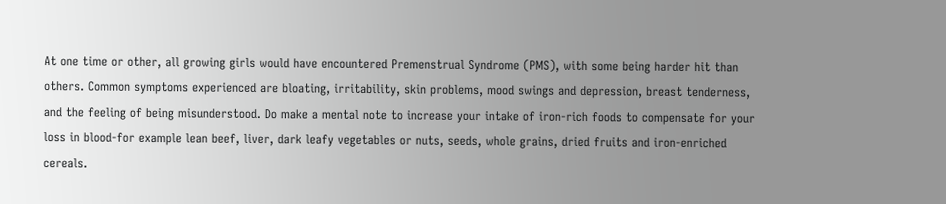At one time or other, all growing girls would have encountered Premenstrual Syndrome (PMS), with some being harder hit than others. Common symptoms experienced are bloating, irritability, skin problems, mood swings and depression, breast tenderness, and the feeling of being misunderstood. Do make a mental note to increase your intake of iron-rich foods to compensate for your loss in blood-for example lean beef, liver, dark leafy vegetables or nuts, seeds, whole grains, dried fruits and iron-enriched cereals.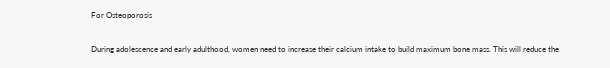For Osteoporosis

During adolescence and early adulthood, women need to increase their calcium intake to build maximum bone mass. This will reduce the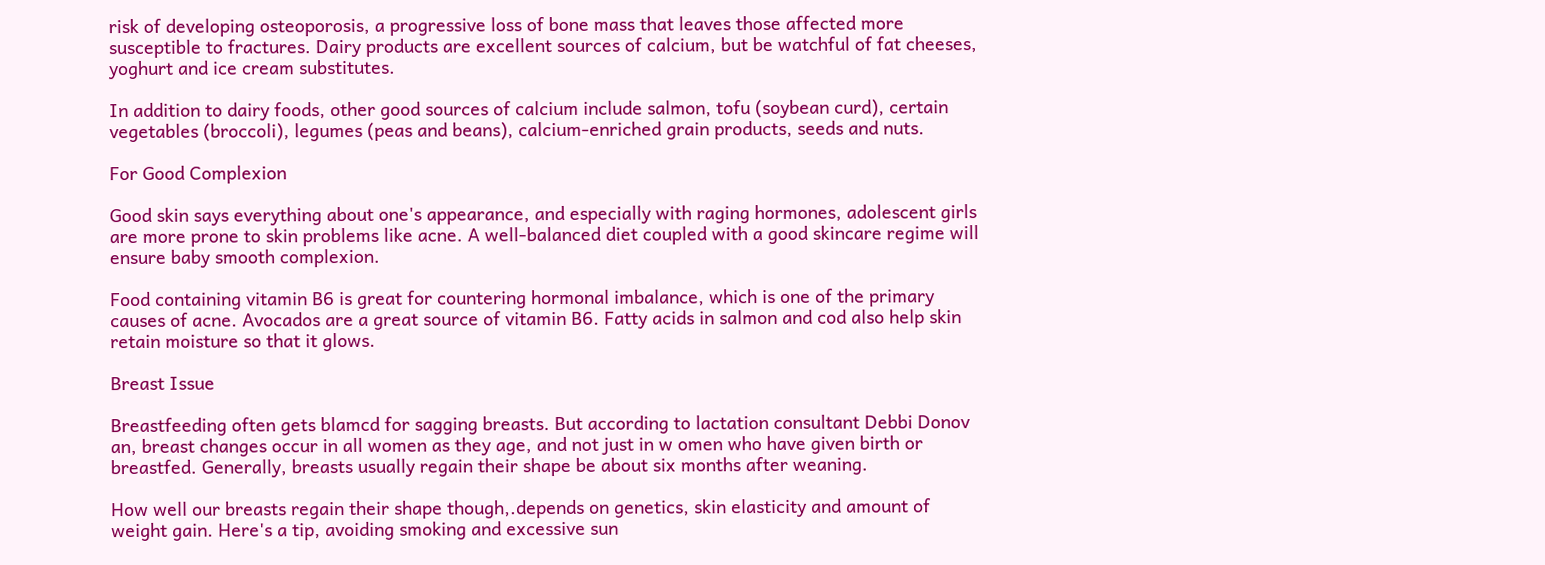risk of developing osteoporosis, a progressive loss of bone mass that leaves those affected more susceptible to fractures. Dairy products are excellent sources of calcium, but be watchful of fat cheeses, yoghurt and ice cream substitutes.

In addition to dairy foods, other good sources of calcium include salmon, tofu (soybean curd), certain vegetables (broccoli), legumes (peas and beans), calcium-enriched grain products, seeds and nuts.

For Good Complexion

Good skin says everything about one's appearance, and especially with raging hormones, adolescent girls are more prone to skin problems like acne. A well-balanced diet coupled with a good skincare regime will ensure baby smooth complexion.

Food containing vitamin B6 is great for countering hormonal imbalance, which is one of the primary causes of acne. Avocados are a great source of vitamin B6. Fatty acids in salmon and cod also help skin retain moisture so that it glows.

Breast Issue

Breastfeeding often gets blamcd for sagging breasts. But according to lactation consultant Debbi Donov an, breast changes occur in all women as they age, and not just in w omen who have given birth or breastfed. Generally, breasts usually regain their shape be about six months after weaning.

How well our breasts regain their shape though,.depends on genetics, skin elasticity and amount of weight gain. Here's a tip, avoiding smoking and excessive sun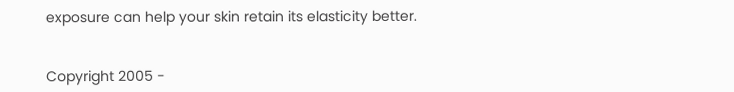exposure can help your skin retain its elasticity better.


Copyright 2005 -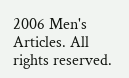2006 Men's Articles. All rights reserved.